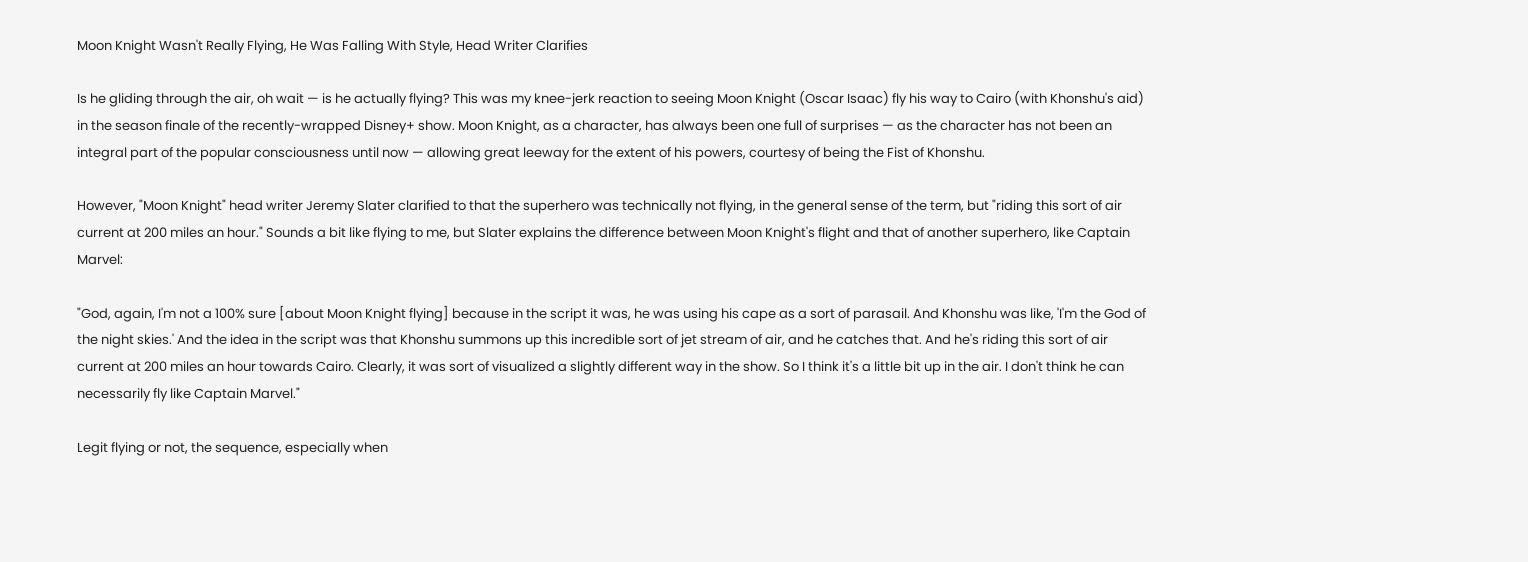Moon Knight Wasn't Really Flying, He Was Falling With Style, Head Writer Clarifies

Is he gliding through the air, oh wait — is he actually flying? This was my knee-jerk reaction to seeing Moon Knight (Oscar Isaac) fly his way to Cairo (with Khonshu's aid) in the season finale of the recently-wrapped Disney+ show. Moon Knight, as a character, has always been one full of surprises — as the character has not been an integral part of the popular consciousness until now — allowing great leeway for the extent of his powers, courtesy of being the Fist of Khonshu.

However, "Moon Knight" head writer Jeremy Slater clarified to that the superhero was technically not flying, in the general sense of the term, but "riding this sort of air current at 200 miles an hour." Sounds a bit like flying to me, but Slater explains the difference between Moon Knight's flight and that of another superhero, like Captain Marvel:

"God, again, I'm not a 100% sure [about Moon Knight flying] because in the script it was, he was using his cape as a sort of parasail. And Khonshu was like, 'I'm the God of the night skies.' And the idea in the script was that Khonshu summons up this incredible sort of jet stream of air, and he catches that. And he's riding this sort of air current at 200 miles an hour towards Cairo. Clearly, it was sort of visualized a slightly different way in the show. So I think it's a little bit up in the air. I don't think he can necessarily fly like Captain Marvel."

Legit flying or not, the sequence, especially when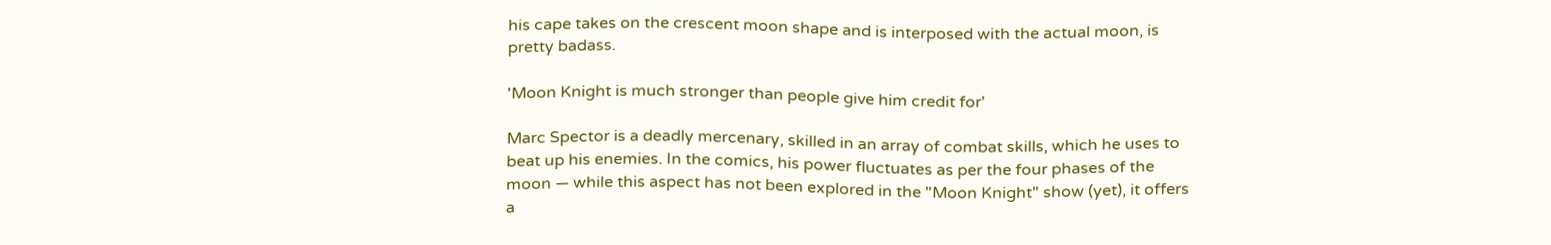his cape takes on the crescent moon shape and is interposed with the actual moon, is pretty badass.

'Moon Knight is much stronger than people give him credit for'

Marc Spector is a deadly mercenary, skilled in an array of combat skills, which he uses to beat up his enemies. In the comics, his power fluctuates as per the four phases of the moon — while this aspect has not been explored in the "Moon Knight" show (yet), it offers a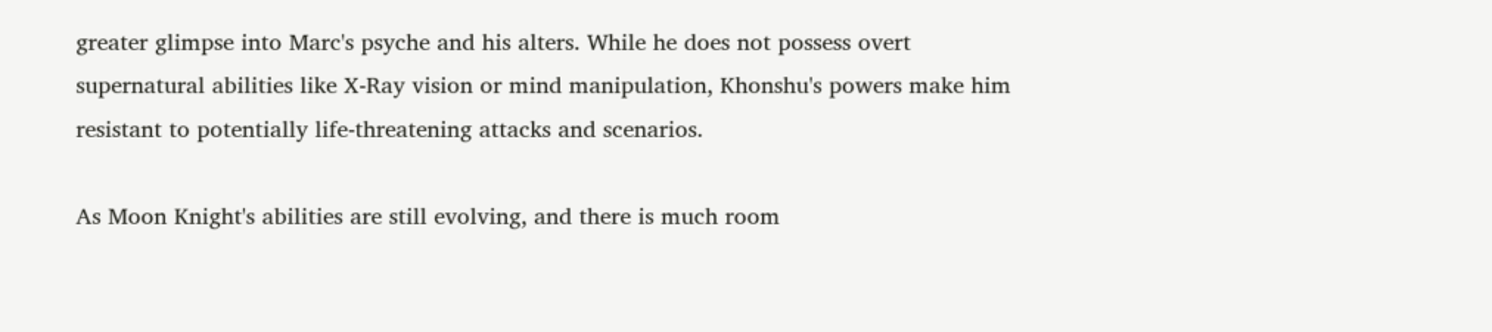greater glimpse into Marc's psyche and his alters. While he does not possess overt supernatural abilities like X-Ray vision or mind manipulation, Khonshu's powers make him resistant to potentially life-threatening attacks and scenarios.

As Moon Knight's abilities are still evolving, and there is much room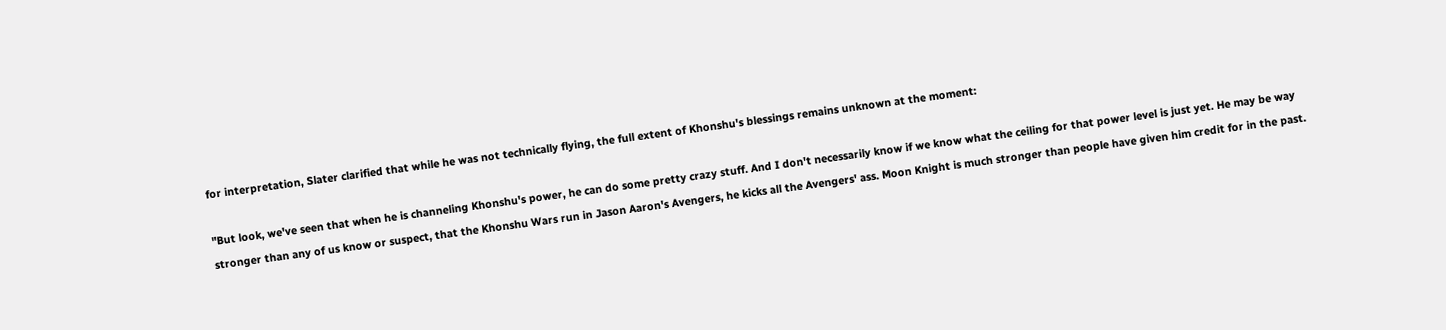for interpretation, Slater clarified that while he was not technically flying, the full extent of Khonshu's blessings remains unknown at the moment:

"But look, we've seen that when he is channeling Khonshu's power, he can do some pretty crazy stuff. And I don't necessarily know if we know what the ceiling for that power level is just yet. He may be way stronger than any of us know or suspect, that the Khonshu Wars run in Jason Aaron's Avengers, he kicks all the Avengers' ass. Moon Knight is much stronger than people have given him credit for in the past.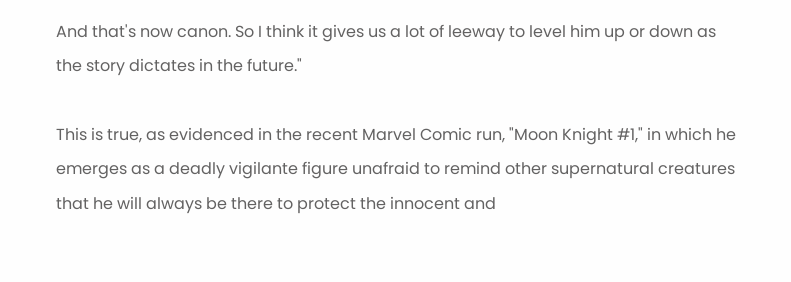And that's now canon. So I think it gives us a lot of leeway to level him up or down as the story dictates in the future."

This is true, as evidenced in the recent Marvel Comic run, "Moon Knight #1," in which he emerges as a deadly vigilante figure unafraid to remind other supernatural creatures that he will always be there to protect the innocent and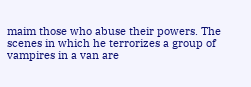maim those who abuse their powers. The scenes in which he terrorizes a group of vampires in a van are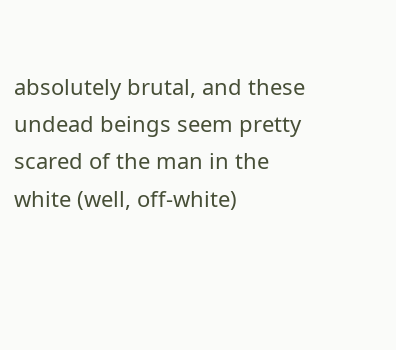absolutely brutal, and these undead beings seem pretty scared of the man in the white (well, off-white)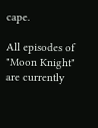cape.

All episodes of "Moon Knight" are currently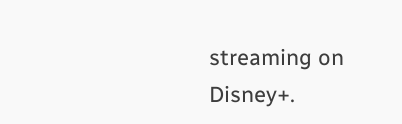streaming on Disney+.